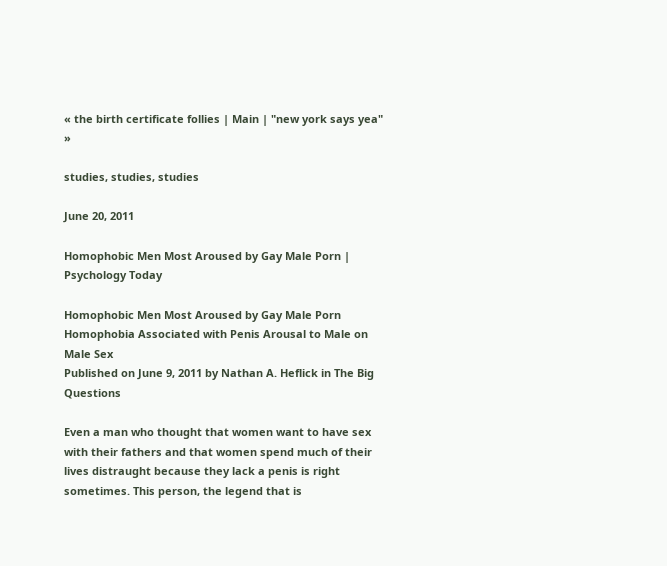« the birth certificate follies | Main | "new york says yea" »

studies, studies, studies

June 20, 2011

Homophobic Men Most Aroused by Gay Male Porn | Psychology Today

Homophobic Men Most Aroused by Gay Male Porn
Homophobia Associated with Penis Arousal to Male on Male Sex
Published on June 9, 2011 by Nathan A. Heflick in The Big Questions

Even a man who thought that women want to have sex with their fathers and that women spend much of their lives distraught because they lack a penis is right sometimes. This person, the legend that is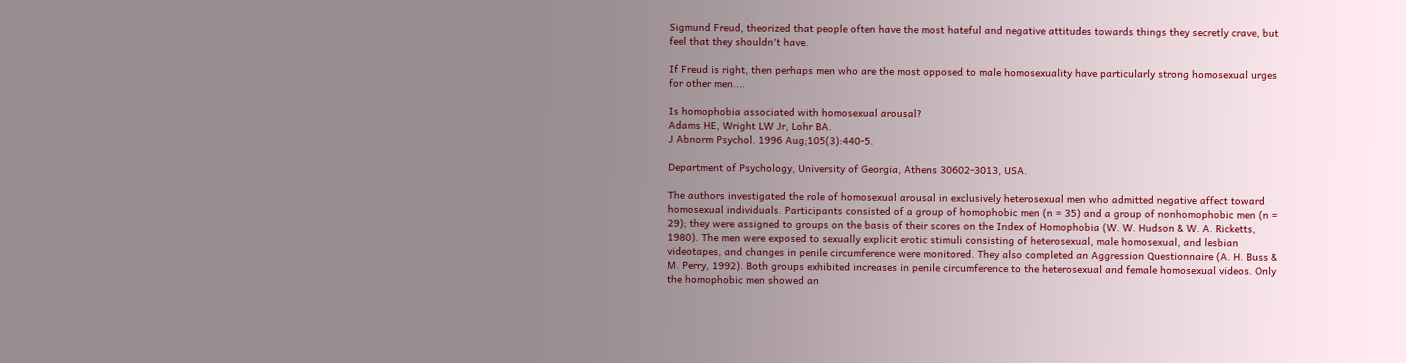Sigmund Freud, theorized that people often have the most hateful and negative attitudes towards things they secretly crave, but feel that they shouldn't have.

If Freud is right, then perhaps men who are the most opposed to male homosexuality have particularly strong homosexual urges for other men....

Is homophobia associated with homosexual arousal?
Adams HE, Wright LW Jr, Lohr BA.
J Abnorm Psychol. 1996 Aug;105(3):440-5.

Department of Psychology, University of Georgia, Athens 30602-3013, USA.

The authors investigated the role of homosexual arousal in exclusively heterosexual men who admitted negative affect toward homosexual individuals. Participants consisted of a group of homophobic men (n = 35) and a group of nonhomophobic men (n = 29); they were assigned to groups on the basis of their scores on the Index of Homophobia (W. W. Hudson & W. A. Ricketts, 1980). The men were exposed to sexually explicit erotic stimuli consisting of heterosexual, male homosexual, and lesbian videotapes, and changes in penile circumference were monitored. They also completed an Aggression Questionnaire (A. H. Buss & M. Perry, 1992). Both groups exhibited increases in penile circumference to the heterosexual and female homosexual videos. Only the homophobic men showed an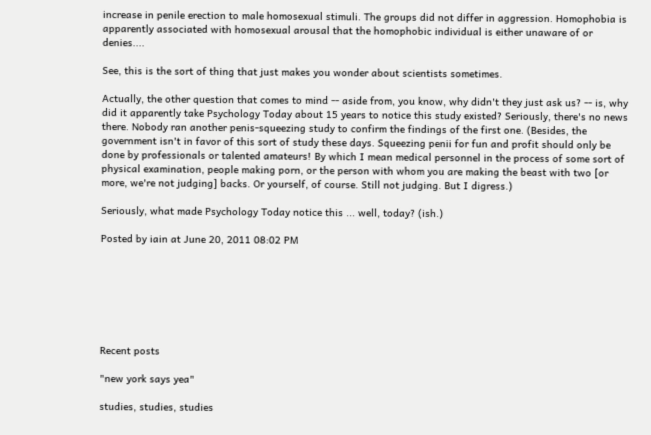increase in penile erection to male homosexual stimuli. The groups did not differ in aggression. Homophobia is apparently associated with homosexual arousal that the homophobic individual is either unaware of or denies....

See, this is the sort of thing that just makes you wonder about scientists sometimes.

Actually, the other question that comes to mind -- aside from, you know, why didn't they just ask us? -- is, why did it apparently take Psychology Today about 15 years to notice this study existed? Seriously, there's no news there. Nobody ran another penis-squeezing study to confirm the findings of the first one. (Besides, the government isn't in favor of this sort of study these days. Squeezing penii for fun and profit should only be done by professionals or talented amateurs! By which I mean medical personnel in the process of some sort of physical examination, people making porn, or the person with whom you are making the beast with two [or more, we're not judging] backs. Or yourself, of course. Still not judging. But I digress.)

Seriously, what made Psychology Today notice this ... well, today? (ish.)

Posted by iain at June 20, 2011 08:02 PM







Recent posts

"new york says yea"

studies, studies, studies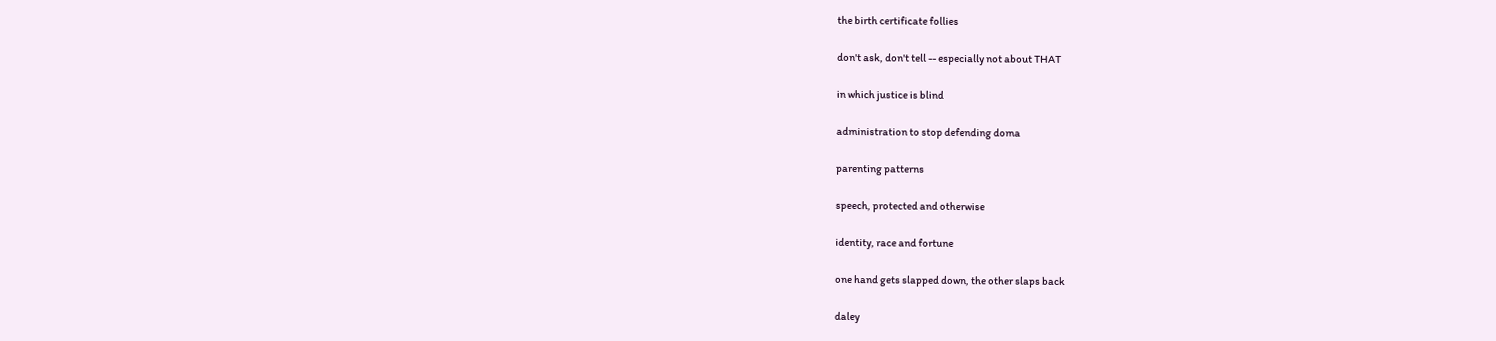the birth certificate follies

don't ask, don't tell -- especially not about THAT

in which justice is blind

administration to stop defending doma

parenting patterns

speech, protected and otherwise

identity, race and fortune

one hand gets slapped down, the other slaps back

daley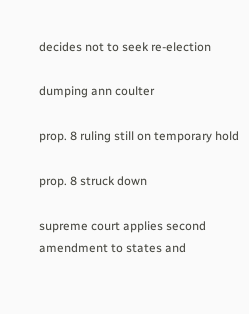decides not to seek re-election

dumping ann coulter

prop. 8 ruling still on temporary hold

prop. 8 struck down

supreme court applies second amendment to states and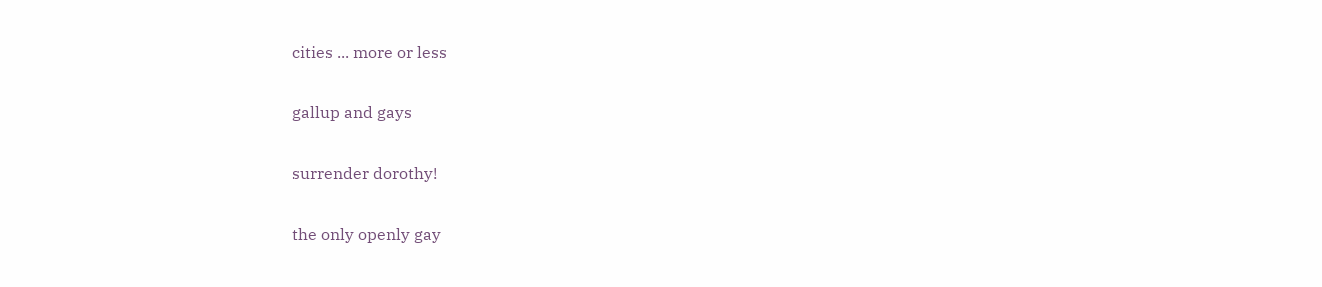cities ... more or less

gallup and gays

surrender dorothy!

the only openly gay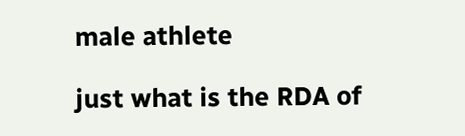male athlete

just what is the RDA of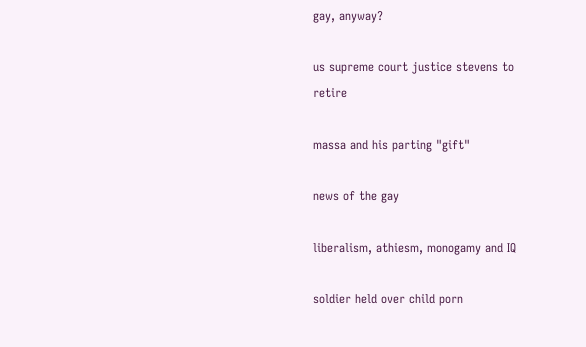gay, anyway?

us supreme court justice stevens to retire

massa and his parting "gift"

news of the gay

liberalism, athiesm, monogamy and IQ

soldier held over child porn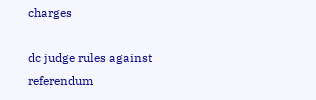charges

dc judge rules against referendum